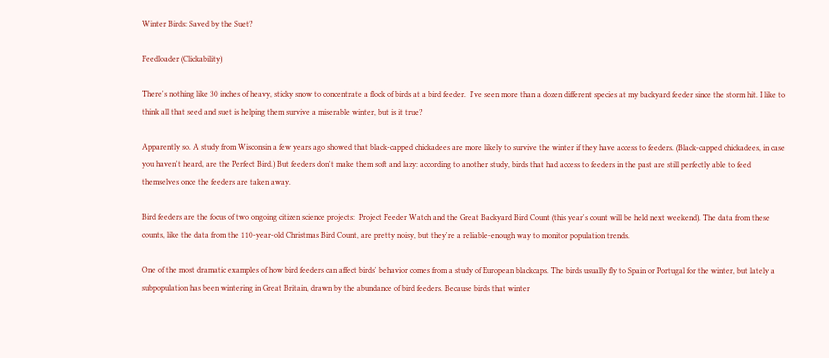Winter Birds: Saved by the Suet?

Feedloader (Clickability)

There's nothing like 30 inches of heavy, sticky snow to concentrate a flock of birds at a bird feeder.  I've seen more than a dozen different species at my backyard feeder since the storm hit. I like to think all that seed and suet is helping them survive a miserable winter, but is it true?

Apparently so. A study from Wisconsin a few years ago showed that black-capped chickadees are more likely to survive the winter if they have access to feeders. (Black-capped chickadees, in case you haven't heard, are the Perfect Bird.) But feeders don't make them soft and lazy: according to another study, birds that had access to feeders in the past are still perfectly able to feed themselves once the feeders are taken away.

Bird feeders are the focus of two ongoing citizen science projects:  Project Feeder Watch and the Great Backyard Bird Count (this year's count will be held next weekend). The data from these counts, like the data from the 110-year-old Christmas Bird Count, are pretty noisy, but they're a reliable-enough way to monitor population trends.

One of the most dramatic examples of how bird feeders can affect birds' behavior comes from a study of European blackcaps. The birds usually fly to Spain or Portugal for the winter, but lately a subpopulation has been wintering in Great Britain, drawn by the abundance of bird feeders. Because birds that winter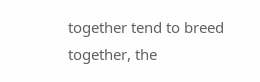together tend to breed together, the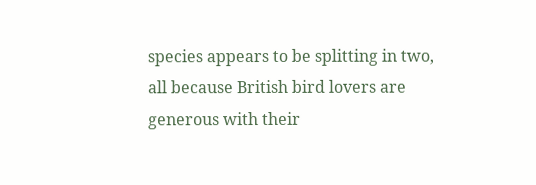species appears to be splitting in two, all because British bird lovers are generous with their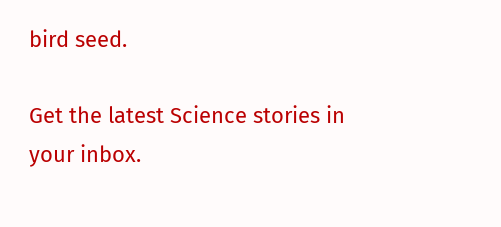bird seed.

Get the latest Science stories in your inbox.